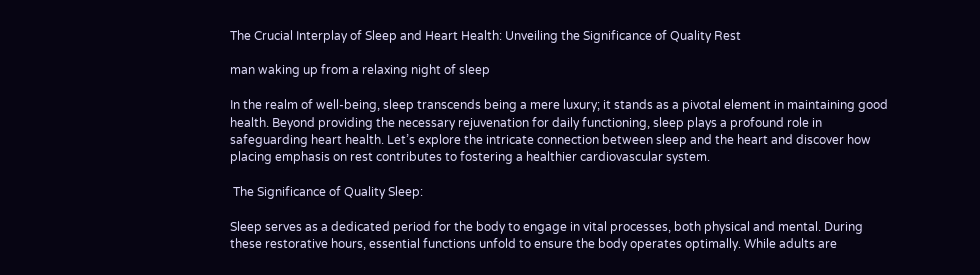The Crucial Interplay of Sleep and Heart Health: Unveiling the Significance of Quality Rest

man waking up from a relaxing night of sleep

In the realm of well-being, sleep transcends being a mere luxury; it stands as a pivotal element in maintaining good health. Beyond providing the necessary rejuvenation for daily functioning, sleep plays a profound role in safeguarding heart health. Let’s explore the intricate connection between sleep and the heart and discover how placing emphasis on rest contributes to fostering a healthier cardiovascular system.

 The Significance of Quality Sleep:

Sleep serves as a dedicated period for the body to engage in vital processes, both physical and mental. During these restorative hours, essential functions unfold to ensure the body operates optimally. While adults are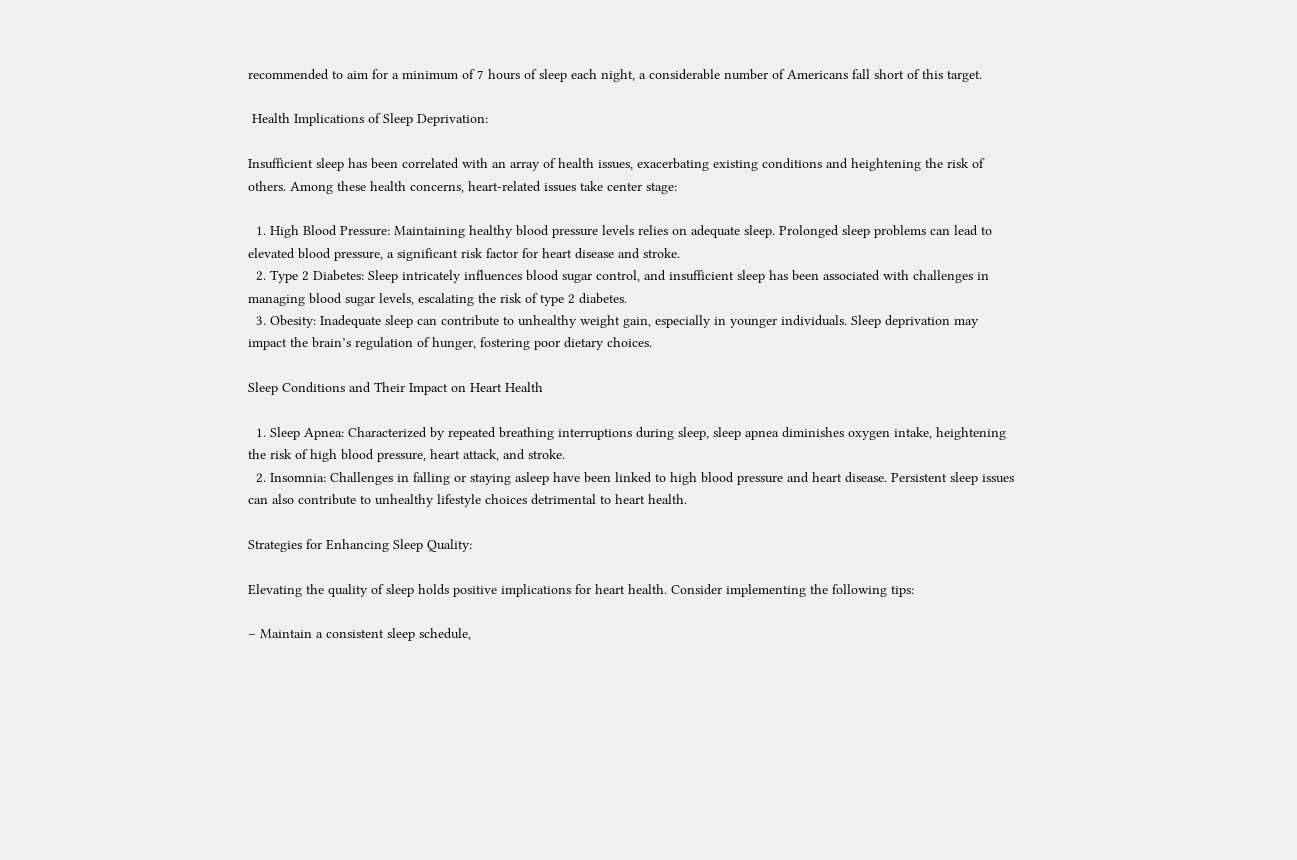recommended to aim for a minimum of 7 hours of sleep each night, a considerable number of Americans fall short of this target.

 Health Implications of Sleep Deprivation:

Insufficient sleep has been correlated with an array of health issues, exacerbating existing conditions and heightening the risk of others. Among these health concerns, heart-related issues take center stage:

  1. High Blood Pressure: Maintaining healthy blood pressure levels relies on adequate sleep. Prolonged sleep problems can lead to elevated blood pressure, a significant risk factor for heart disease and stroke.
  2. Type 2 Diabetes: Sleep intricately influences blood sugar control, and insufficient sleep has been associated with challenges in managing blood sugar levels, escalating the risk of type 2 diabetes.
  3. Obesity: Inadequate sleep can contribute to unhealthy weight gain, especially in younger individuals. Sleep deprivation may impact the brain’s regulation of hunger, fostering poor dietary choices.

Sleep Conditions and Their Impact on Heart Health

  1. Sleep Apnea: Characterized by repeated breathing interruptions during sleep, sleep apnea diminishes oxygen intake, heightening the risk of high blood pressure, heart attack, and stroke.
  2. Insomnia: Challenges in falling or staying asleep have been linked to high blood pressure and heart disease. Persistent sleep issues can also contribute to unhealthy lifestyle choices detrimental to heart health.

Strategies for Enhancing Sleep Quality:

Elevating the quality of sleep holds positive implications for heart health. Consider implementing the following tips:

– Maintain a consistent sleep schedule,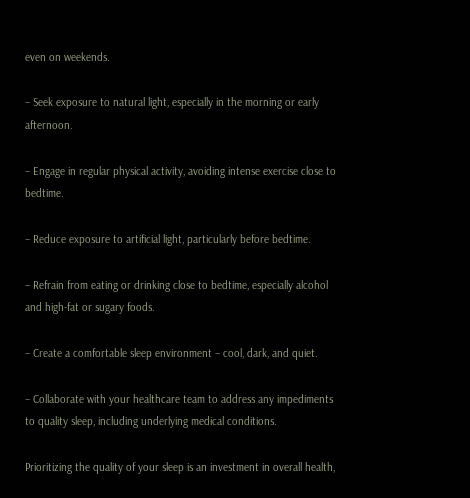even on weekends.

– Seek exposure to natural light, especially in the morning or early afternoon.

– Engage in regular physical activity, avoiding intense exercise close to bedtime.

– Reduce exposure to artificial light, particularly before bedtime.

– Refrain from eating or drinking close to bedtime, especially alcohol and high-fat or sugary foods.

– Create a comfortable sleep environment – cool, dark, and quiet.

– Collaborate with your healthcare team to address any impediments to quality sleep, including underlying medical conditions.

Prioritizing the quality of your sleep is an investment in overall health,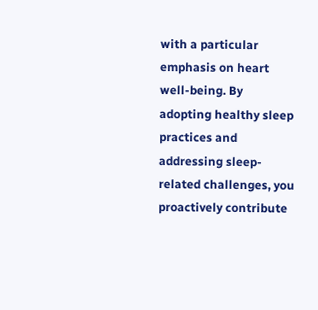with a particular emphasis on heart well-being. By adopting healthy sleep practices and addressing sleep-related challenges, you proactively contribute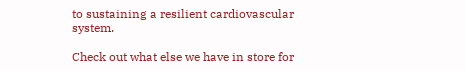to sustaining a resilient cardiovascular system.

Check out what else we have in store for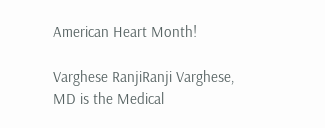American Heart Month!

Varghese RanjiRanji Varghese, MD is the Medical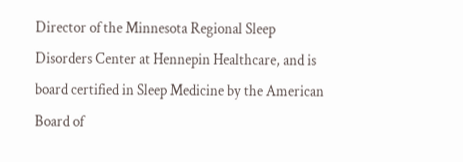Director of the Minnesota Regional Sleep Disorders Center at Hennepin Healthcare, and is board certified in Sleep Medicine by the American Board of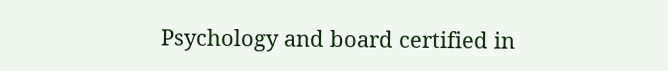Psychology and board certified in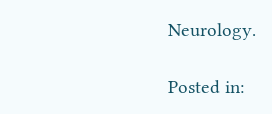Neurology.

Posted in: